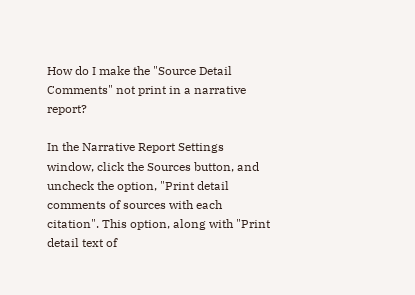How do I make the "Source Detail Comments" not print in a narrative report?

In the Narrative Report Settings window, click the Sources button, and uncheck the option, "Print detail comments of sources with each citation". This option, along with "Print detail text of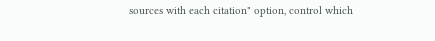sources with each citation" option, control which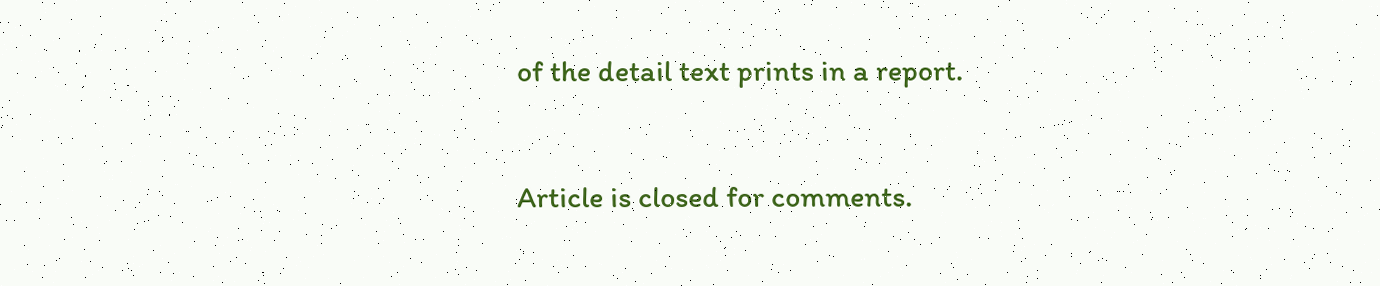of the detail text prints in a report.


Article is closed for comments.